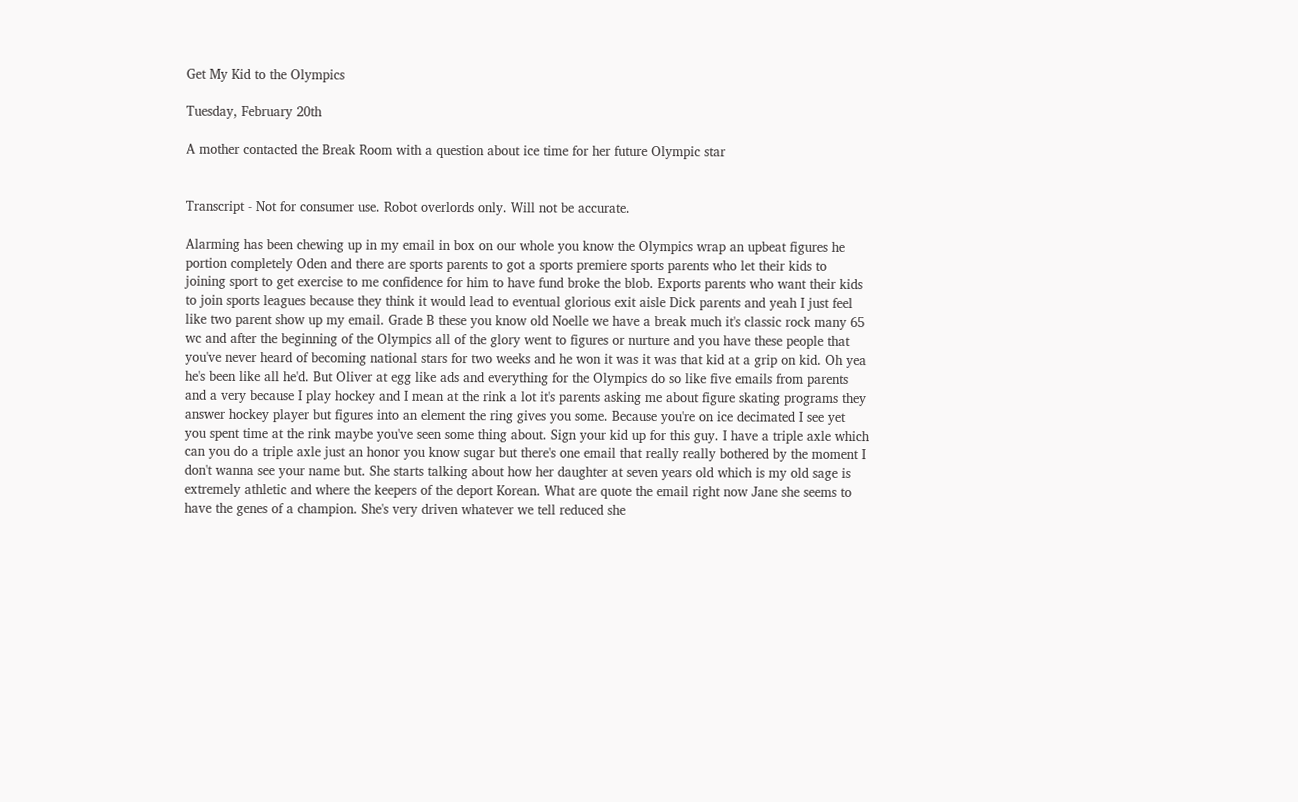Get My Kid to the Olympics

Tuesday, February 20th

A mother contacted the Break Room with a question about ice time for her future Olympic star


Transcript - Not for consumer use. Robot overlords only. Will not be accurate.

Alarming has been chewing up in my email in box on our whole you know the Olympics wrap an upbeat figures he portion completely Oden and there are sports parents to got a sports premiere sports parents who let their kids to joining sport to get exercise to me confidence for him to have fund broke the blob. Exports parents who want their kids to join sports leagues because they think it would lead to eventual glorious exit aisle Dick parents and yeah I just feel like two parent show up my email. Grade B these you know old Noelle we have a break much it's classic rock many 65 wc and after the beginning of the Olympics all of the glory went to figures or nurture and you have these people that you've never heard of becoming national stars for two weeks and he won it was it was that kid at a grip on kid. Oh yea he's been like all he'd. But Oliver at egg like ads and everything for the Olympics do so like five emails from parents and a very because I play hockey and I mean at the rink a lot it's parents asking me about figure skating programs they answer hockey player but figures into an element the ring gives you some. Because you're on ice decimated I see yet you spent time at the rink maybe you've seen some thing about. Sign your kid up for this guy. I have a triple axle which can you do a triple axle just an honor you know sugar but there's one email that really really bothered by the moment I don't wanna see your name but. She starts talking about how her daughter at seven years old which is my old sage is extremely athletic and where the keepers of the deport Korean. What are quote the email right now Jane she seems to have the genes of a champion. She's very driven whatever we tell reduced she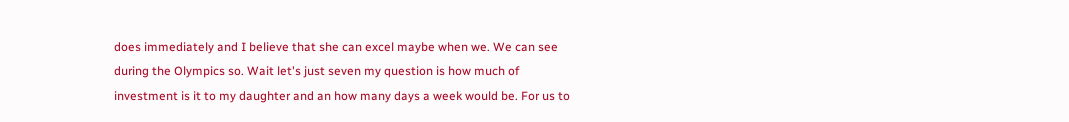does immediately and I believe that she can excel maybe when we. We can see during the Olympics so. Wait let's just seven my question is how much of investment is it to my daughter and an how many days a week would be. For us to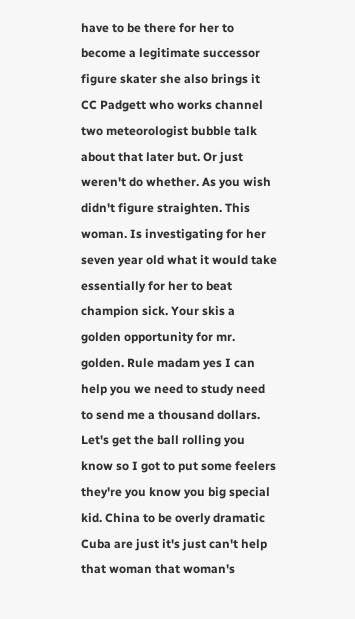have to be there for her to become a legitimate successor figure skater she also brings it CC Padgett who works channel two meteorologist bubble talk about that later but. Or just weren't do whether. As you wish didn't figure straighten. This woman. Is investigating for her seven year old what it would take essentially for her to beat champion sick. Your skis a golden opportunity for mr. golden. Rule madam yes I can help you we need to study need to send me a thousand dollars. Let's get the ball rolling you know so I got to put some feelers they're you know you big special kid. China to be overly dramatic Cuba are just it's just can't help that woman that woman's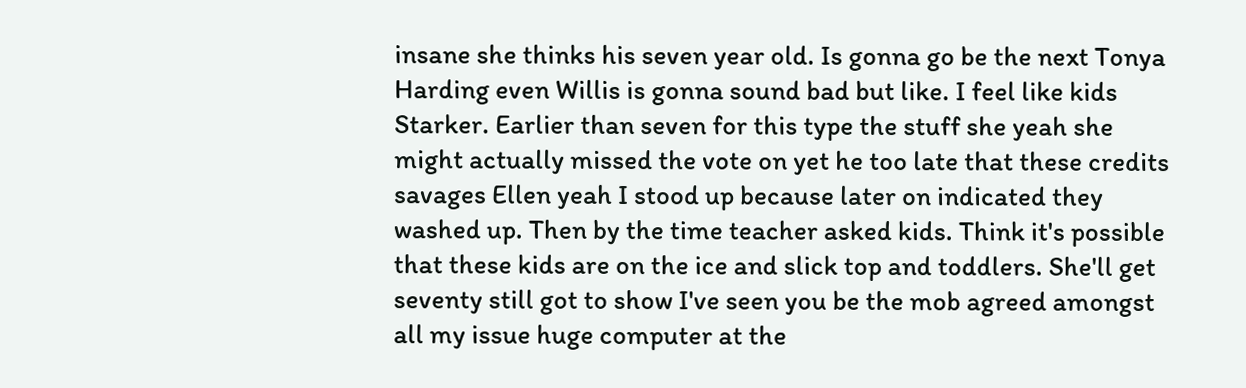insane she thinks his seven year old. Is gonna go be the next Tonya Harding even Willis is gonna sound bad but like. I feel like kids Starker. Earlier than seven for this type the stuff she yeah she might actually missed the vote on yet he too late that these credits savages Ellen yeah I stood up because later on indicated they washed up. Then by the time teacher asked kids. Think it's possible that these kids are on the ice and slick top and toddlers. She'll get seventy still got to show I've seen you be the mob agreed amongst all my issue huge computer at the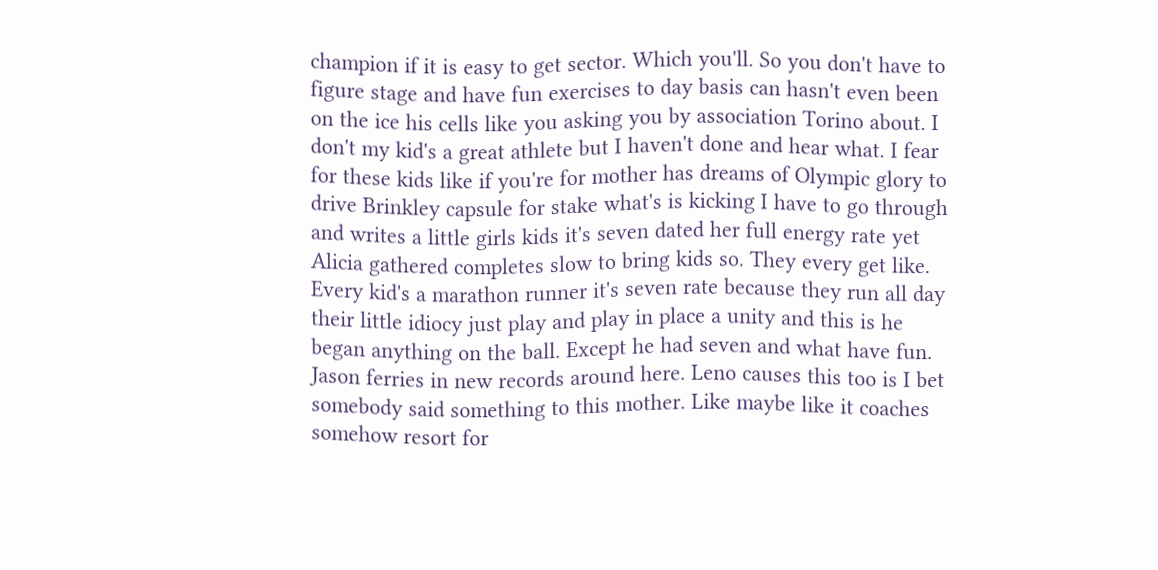champion if it is easy to get sector. Which you'll. So you don't have to figure stage and have fun exercises to day basis can hasn't even been on the ice his cells like you asking you by association Torino about. I don't my kid's a great athlete but I haven't done and hear what. I fear for these kids like if you're for mother has dreams of Olympic glory to drive Brinkley capsule for stake what's is kicking I have to go through and writes a little girls kids it's seven dated her full energy rate yet Alicia gathered completes slow to bring kids so. They every get like. Every kid's a marathon runner it's seven rate because they run all day their little idiocy just play and play in place a unity and this is he began anything on the ball. Except he had seven and what have fun. Jason ferries in new records around here. Leno causes this too is I bet somebody said something to this mother. Like maybe like it coaches somehow resort for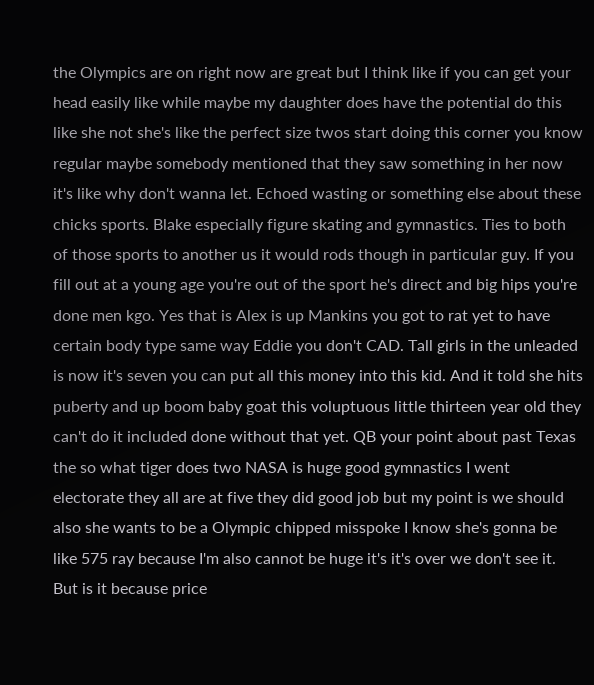the Olympics are on right now are great but I think like if you can get your head easily like while maybe my daughter does have the potential do this like she not she's like the perfect size twos start doing this corner you know regular maybe somebody mentioned that they saw something in her now it's like why don't wanna let. Echoed wasting or something else about these chicks sports. Blake especially figure skating and gymnastics. Ties to both of those sports to another us it would rods though in particular guy. If you fill out at a young age you're out of the sport he's direct and big hips you're done men kgo. Yes that is Alex is up Mankins you got to rat yet to have certain body type same way Eddie you don't CAD. Tall girls in the unleaded is now it's seven you can put all this money into this kid. And it told she hits puberty and up boom baby goat this voluptuous little thirteen year old they can't do it included done without that yet. QB your point about past Texas the so what tiger does two NASA is huge good gymnastics I went electorate they all are at five they did good job but my point is we should also she wants to be a Olympic chipped misspoke I know she's gonna be like 575 ray because I'm also cannot be huge it's it's over we don't see it. But is it because price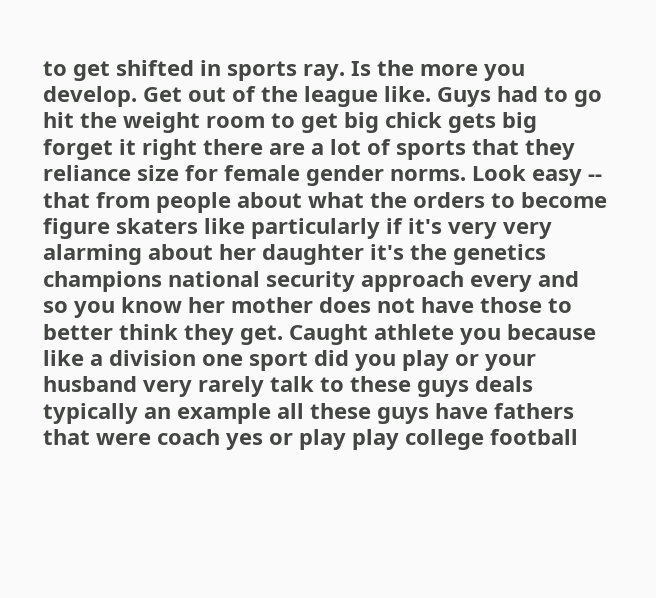to get shifted in sports ray. Is the more you develop. Get out of the league like. Guys had to go hit the weight room to get big chick gets big forget it right there are a lot of sports that they reliance size for female gender norms. Look easy -- that from people about what the orders to become figure skaters like particularly if it's very very alarming about her daughter it's the genetics champions national security approach every and so you know her mother does not have those to better think they get. Caught athlete you because like a division one sport did you play or your husband very rarely talk to these guys deals typically an example all these guys have fathers that were coach yes or play play college football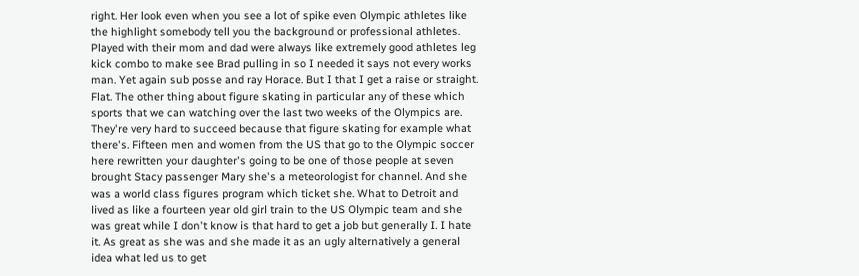right. Her look even when you see a lot of spike even Olympic athletes like the highlight somebody tell you the background or professional athletes. Played with their mom and dad were always like extremely good athletes leg kick combo to make see Brad pulling in so I needed it says not every works man. Yet again sub posse and ray Horace. But I that I get a raise or straight. Flat. The other thing about figure skating in particular any of these which sports that we can watching over the last two weeks of the Olympics are. They're very hard to succeed because that figure skating for example what there's. Fifteen men and women from the US that go to the Olympic soccer here rewritten your daughter's going to be one of those people at seven brought Stacy passenger Mary she's a meteorologist for channel. And she was a world class figures program which ticket she. What to Detroit and lived as like a fourteen year old girl train to the US Olympic team and she was great while I don't know is that hard to get a job but generally I. I hate it. As great as she was and she made it as an ugly alternatively a general idea what led us to get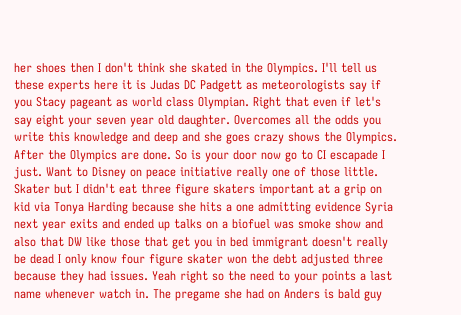her shoes then I don't think she skated in the Olympics. I'll tell us these experts here it is Judas DC Padgett as meteorologists say if you Stacy pageant as world class Olympian. Right that even if let's say eight your seven year old daughter. Overcomes all the odds you write this knowledge and deep and she goes crazy shows the Olympics. After the Olympics are done. So is your door now go to CI escapade I just. Want to Disney on peace initiative really one of those little. Skater but I didn't eat three figure skaters important at a grip on kid via Tonya Harding because she hits a one admitting evidence Syria next year exits and ended up talks on a biofuel was smoke show and also that DW like those that get you in bed immigrant doesn't really be dead I only know four figure skater won the debt adjusted three because they had issues. Yeah right so the need to your points a last name whenever watch in. The pregame she had on Anders is bald guy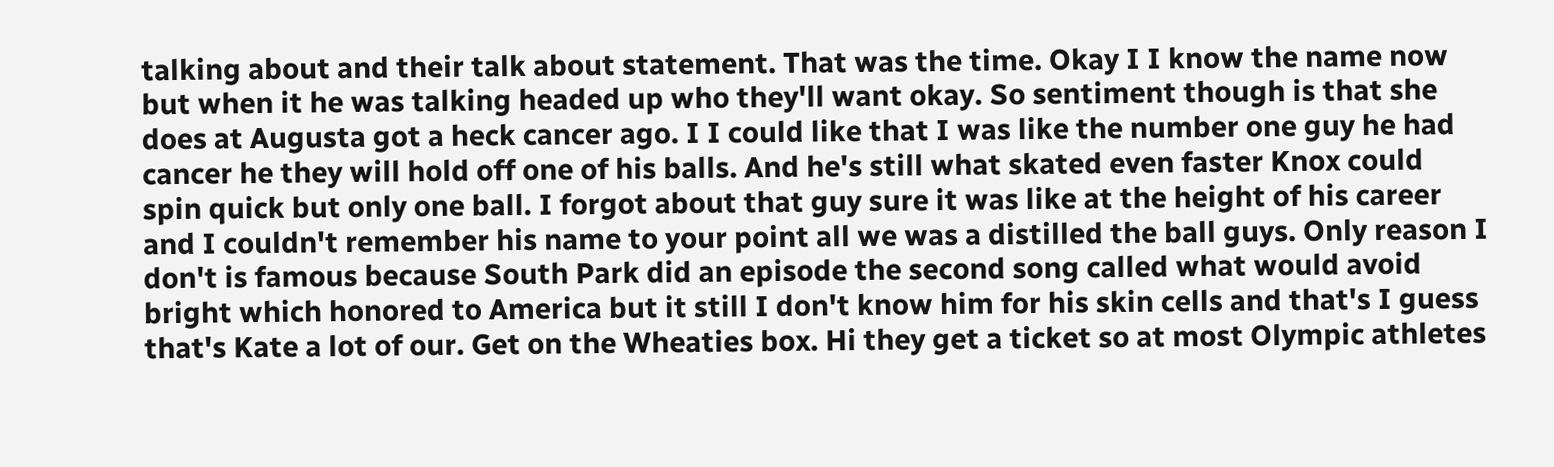talking about and their talk about statement. That was the time. Okay I I know the name now but when it he was talking headed up who they'll want okay. So sentiment though is that she does at Augusta got a heck cancer ago. I I could like that I was like the number one guy he had cancer he they will hold off one of his balls. And he's still what skated even faster Knox could spin quick but only one ball. I forgot about that guy sure it was like at the height of his career and I couldn't remember his name to your point all we was a distilled the ball guys. Only reason I don't is famous because South Park did an episode the second song called what would avoid bright which honored to America but it still I don't know him for his skin cells and that's I guess that's Kate a lot of our. Get on the Wheaties box. Hi they get a ticket so at most Olympic athletes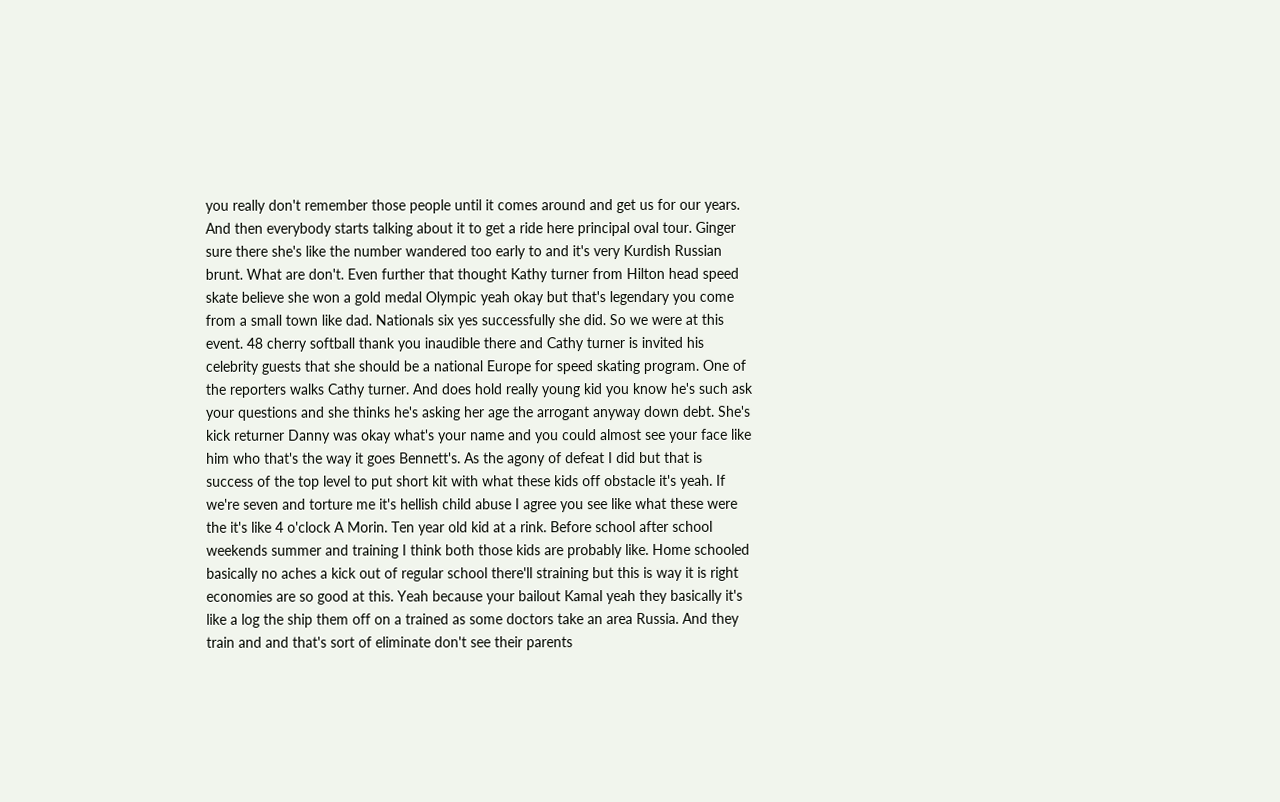you really don't remember those people until it comes around and get us for our years. And then everybody starts talking about it to get a ride here principal oval tour. Ginger sure there she's like the number wandered too early to and it's very Kurdish Russian brunt. What are don't. Even further that thought Kathy turner from Hilton head speed skate believe she won a gold medal Olympic yeah okay but that's legendary you come from a small town like dad. Nationals six yes successfully she did. So we were at this event. 48 cherry softball thank you inaudible there and Cathy turner is invited his celebrity guests that she should be a national Europe for speed skating program. One of the reporters walks Cathy turner. And does hold really young kid you know he's such ask your questions and she thinks he's asking her age the arrogant anyway down debt. She's kick returner Danny was okay what's your name and you could almost see your face like him who that's the way it goes Bennett's. As the agony of defeat I did but that is success of the top level to put short kit with what these kids off obstacle it's yeah. If we're seven and torture me it's hellish child abuse I agree you see like what these were the it's like 4 o'clock A Morin. Ten year old kid at a rink. Before school after school weekends summer and training I think both those kids are probably like. Home schooled basically no aches a kick out of regular school there'll straining but this is way it is right economies are so good at this. Yeah because your bailout Kamal yeah they basically it's like a log the ship them off on a trained as some doctors take an area Russia. And they train and and that's sort of eliminate don't see their parents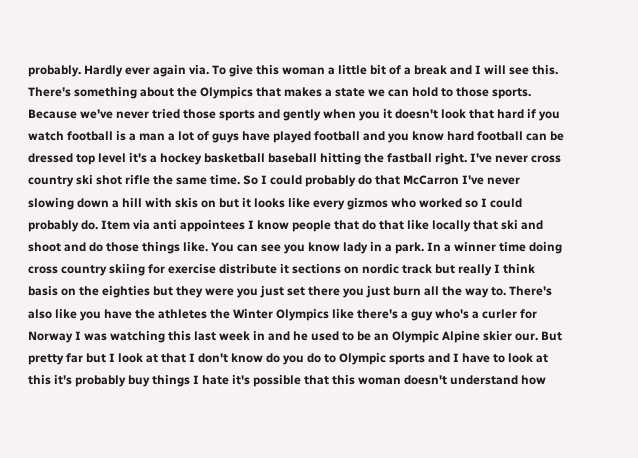probably. Hardly ever again via. To give this woman a little bit of a break and I will see this. There's something about the Olympics that makes a state we can hold to those sports. Because we've never tried those sports and gently when you it doesn't look that hard if you watch football is a man a lot of guys have played football and you know hard football can be dressed top level it's a hockey basketball baseball hitting the fastball right. I've never cross country ski shot rifle the same time. So I could probably do that McCarron I've never slowing down a hill with skis on but it looks like every gizmos who worked so I could probably do. Item via anti appointees I know people that do that like locally that ski and shoot and do those things like. You can see you know lady in a park. In a winner time doing cross country skiing for exercise distribute it sections on nordic track but really I think basis on the eighties but they were you just set there you just burn all the way to. There's also like you have the athletes the Winter Olympics like there's a guy who's a curler for Norway I was watching this last week in and he used to be an Olympic Alpine skier our. But pretty far but I look at that I don't know do you do to Olympic sports and I have to look at this it's probably buy things I hate it's possible that this woman doesn't understand how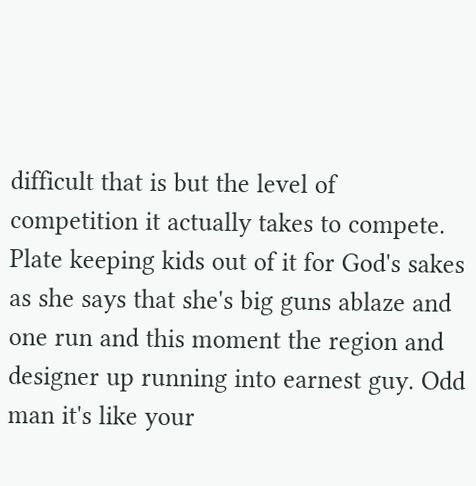difficult that is but the level of competition it actually takes to compete. Plate keeping kids out of it for God's sakes as she says that she's big guns ablaze and one run and this moment the region and designer up running into earnest guy. Odd man it's like your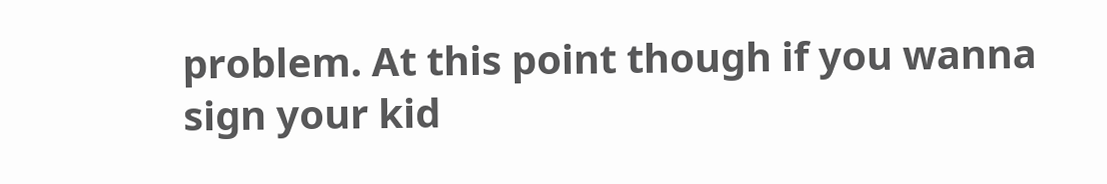problem. At this point though if you wanna sign your kid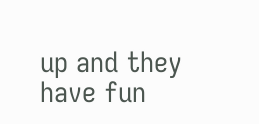up and they have fun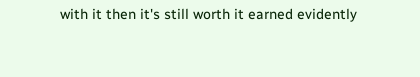with it then it's still worth it earned evidently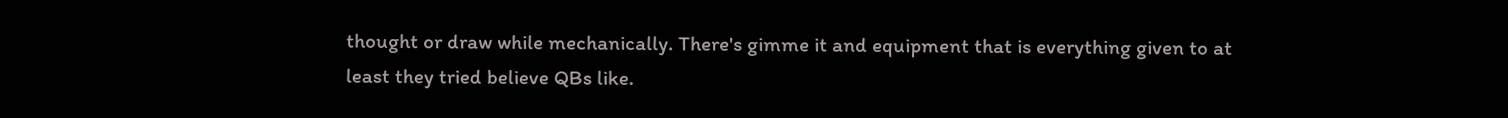thought or draw while mechanically. There's gimme it and equipment that is everything given to at least they tried believe QBs like.